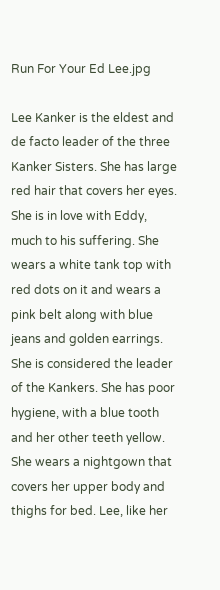Run For Your Ed Lee.jpg

Lee Kanker is the eldest and de facto leader of the three Kanker Sisters. She has large red hair that covers her eyes. She is in love with Eddy, much to his suffering. She wears a white tank top with red dots on it and wears a pink belt along with blue jeans and golden earrings. She is considered the leader of the Kankers. She has poor hygiene, with a blue tooth and her other teeth yellow. She wears a nightgown that covers her upper body and thighs for bed. Lee, like her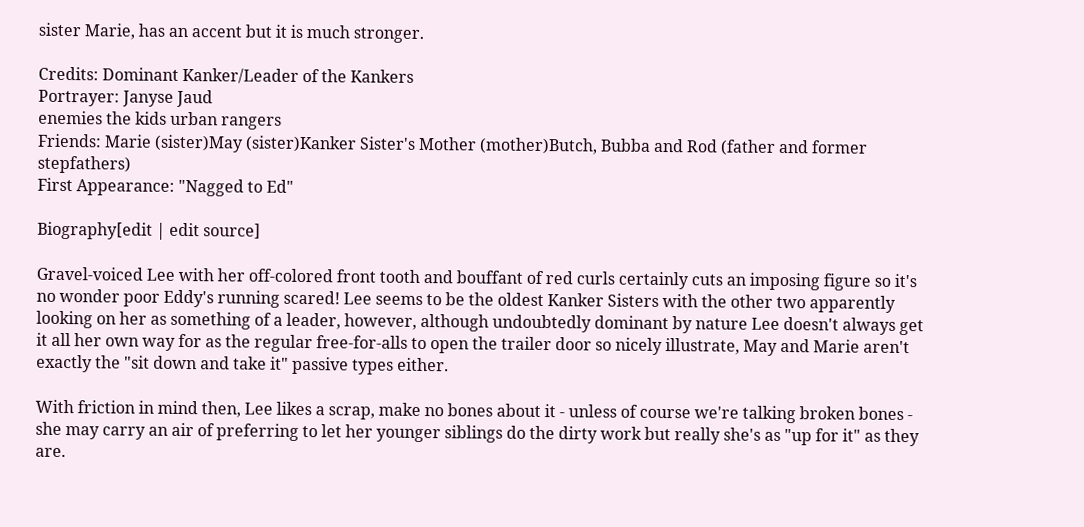sister Marie, has an accent but it is much stronger.

Credits: Dominant Kanker/Leader of the Kankers
Portrayer: Janyse Jaud
enemies the kids urban rangers
Friends: Marie (sister)May (sister)Kanker Sister's Mother (mother)Butch, Bubba and Rod (father and former stepfathers)
First Appearance: "Nagged to Ed"

Biography[edit | edit source]

Gravel-voiced Lee with her off-colored front tooth and bouffant of red curls certainly cuts an imposing figure so it's no wonder poor Eddy's running scared! Lee seems to be the oldest Kanker Sisters with the other two apparently looking on her as something of a leader, however, although undoubtedly dominant by nature Lee doesn't always get it all her own way for as the regular free-for-alls to open the trailer door so nicely illustrate, May and Marie aren't exactly the "sit down and take it" passive types either.

With friction in mind then, Lee likes a scrap, make no bones about it - unless of course we're talking broken bones - she may carry an air of preferring to let her younger siblings do the dirty work but really she's as "up for it" as they are.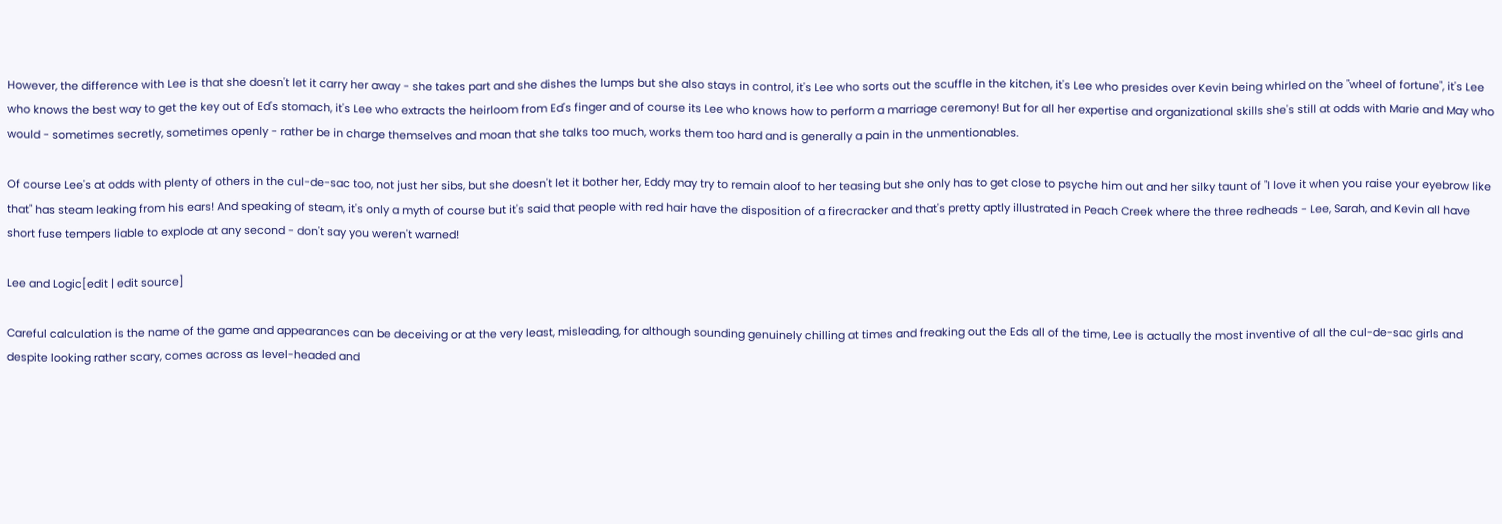However, the difference with Lee is that she doesn't let it carry her away - she takes part and she dishes the lumps but she also stays in control, it's Lee who sorts out the scuffle in the kitchen, it's Lee who presides over Kevin being whirled on the "wheel of fortune", it's Lee who knows the best way to get the key out of Ed's stomach, it's Lee who extracts the heirloom from Ed's finger and of course its Lee who knows how to perform a marriage ceremony! But for all her expertise and organizational skills she's still at odds with Marie and May who would - sometimes secretly, sometimes openly - rather be in charge themselves and moan that she talks too much, works them too hard and is generally a pain in the unmentionables.

Of course Lee's at odds with plenty of others in the cul-de-sac too, not just her sibs, but she doesn't let it bother her, Eddy may try to remain aloof to her teasing but she only has to get close to psyche him out and her silky taunt of "I love it when you raise your eyebrow like that" has steam leaking from his ears! And speaking of steam, it's only a myth of course but it's said that people with red hair have the disposition of a firecracker and that's pretty aptly illustrated in Peach Creek where the three redheads - Lee, Sarah, and Kevin all have short fuse tempers liable to explode at any second - don't say you weren't warned!

Lee and Logic[edit | edit source]

Careful calculation is the name of the game and appearances can be deceiving or at the very least, misleading, for although sounding genuinely chilling at times and freaking out the Eds all of the time, Lee is actually the most inventive of all the cul-de-sac girls and despite looking rather scary, comes across as level-headed and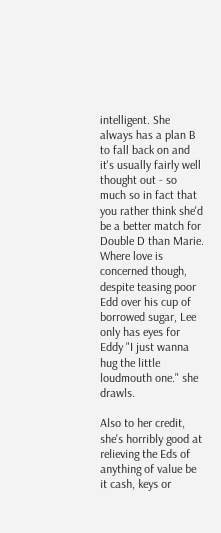intelligent. She always has a plan B to fall back on and it's usually fairly well thought out - so much so in fact that you rather think she'd be a better match for Double D than Marie. Where love is concerned though, despite teasing poor Edd over his cup of borrowed sugar, Lee only has eyes for Eddy "I just wanna hug the little loudmouth one." she drawls.

Also to her credit, she's horribly good at relieving the Eds of anything of value be it cash, keys or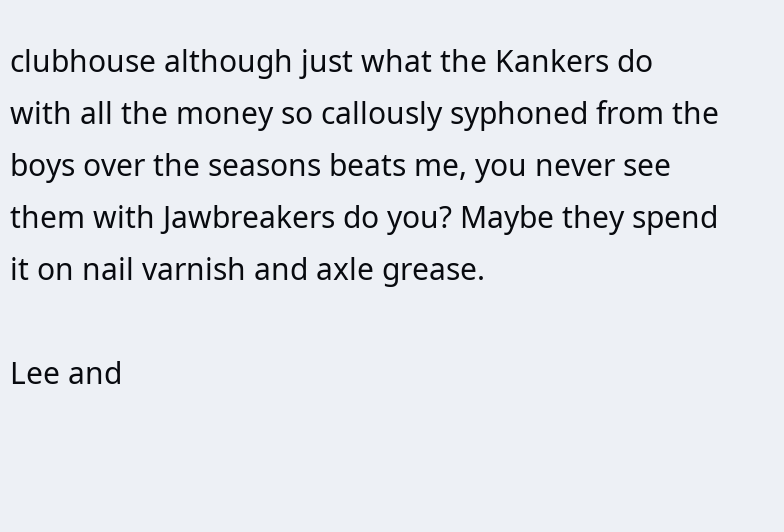clubhouse although just what the Kankers do with all the money so callously syphoned from the boys over the seasons beats me, you never see them with Jawbreakers do you? Maybe they spend it on nail varnish and axle grease.

Lee and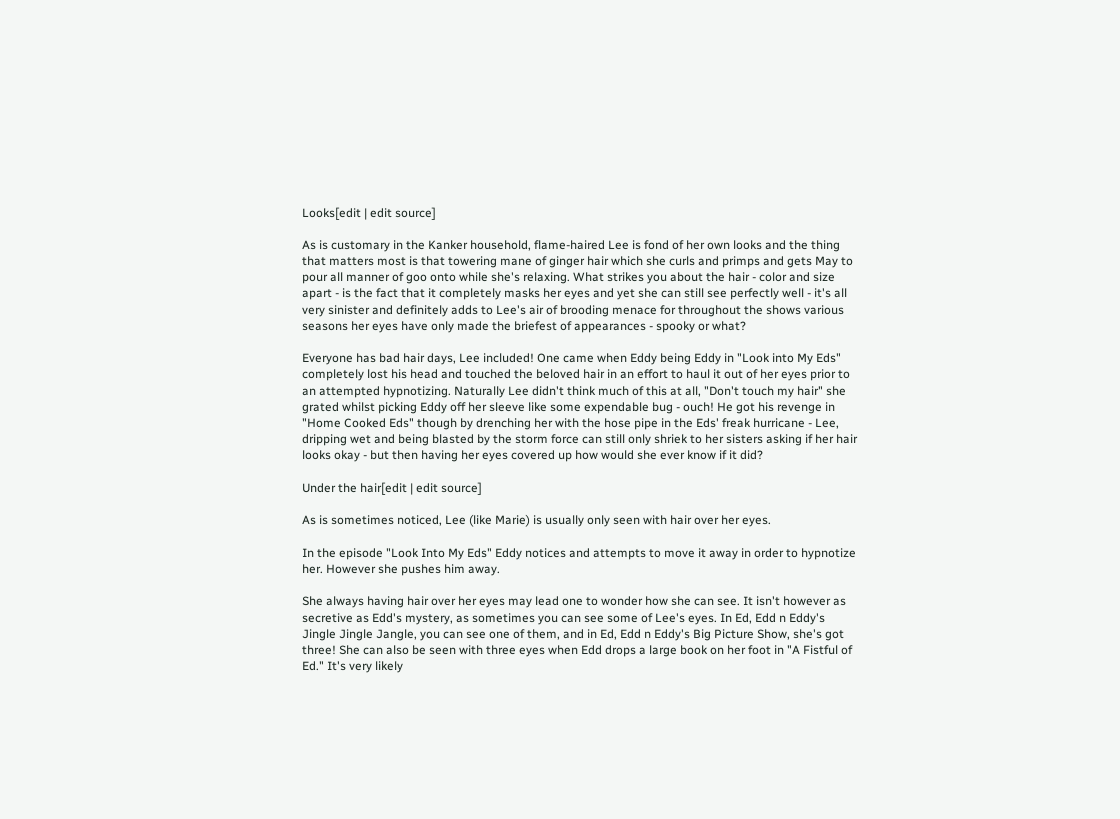Looks[edit | edit source]

As is customary in the Kanker household, flame-haired Lee is fond of her own looks and the thing that matters most is that towering mane of ginger hair which she curls and primps and gets May to pour all manner of goo onto while she's relaxing. What strikes you about the hair - color and size apart - is the fact that it completely masks her eyes and yet she can still see perfectly well - it's all very sinister and definitely adds to Lee's air of brooding menace for throughout the shows various seasons her eyes have only made the briefest of appearances - spooky or what?

Everyone has bad hair days, Lee included! One came when Eddy being Eddy in "Look into My Eds" completely lost his head and touched the beloved hair in an effort to haul it out of her eyes prior to an attempted hypnotizing. Naturally Lee didn't think much of this at all, "Don't touch my hair" she grated whilst picking Eddy off her sleeve like some expendable bug - ouch! He got his revenge in "Home Cooked Eds" though by drenching her with the hose pipe in the Eds' freak hurricane - Lee, dripping wet and being blasted by the storm force can still only shriek to her sisters asking if her hair looks okay - but then having her eyes covered up how would she ever know if it did?

Under the hair[edit | edit source]

As is sometimes noticed, Lee (like Marie) is usually only seen with hair over her eyes.

In the episode "Look Into My Eds" Eddy notices and attempts to move it away in order to hypnotize her. However she pushes him away.

She always having hair over her eyes may lead one to wonder how she can see. It isn't however as secretive as Edd's mystery, as sometimes you can see some of Lee's eyes. In Ed, Edd n Eddy's Jingle Jingle Jangle, you can see one of them, and in Ed, Edd n Eddy's Big Picture Show, she's got three! She can also be seen with three eyes when Edd drops a large book on her foot in "A Fistful of Ed." It's very likely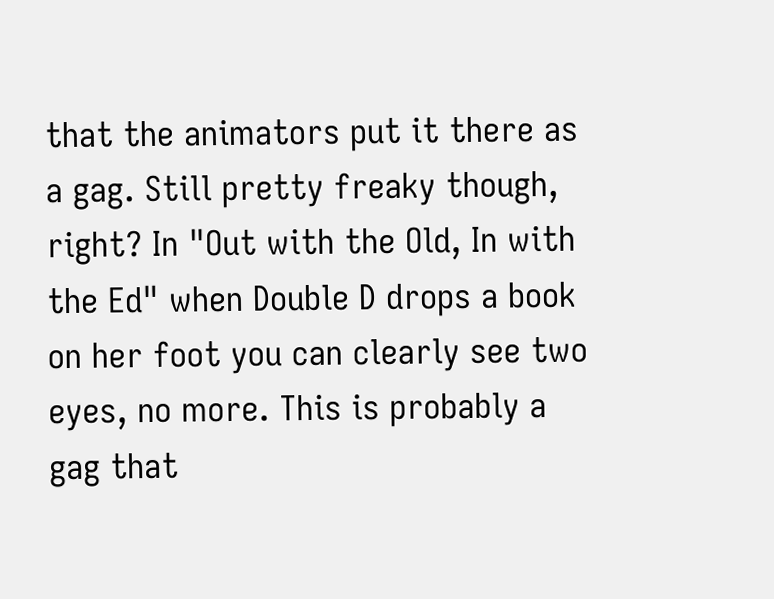that the animators put it there as a gag. Still pretty freaky though, right? In "Out with the Old, In with the Ed" when Double D drops a book on her foot you can clearly see two eyes, no more. This is probably a gag that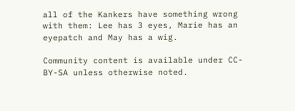all of the Kankers have something wrong with them: Lee has 3 eyes, Marie has an eyepatch and May has a wig.

Community content is available under CC-BY-SA unless otherwise noted.